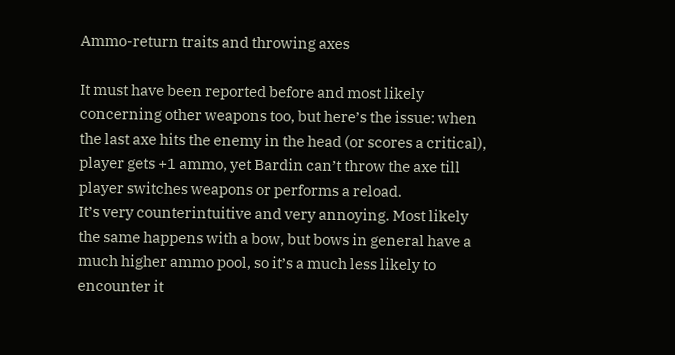Ammo-return traits and throwing axes

It must have been reported before and most likely concerning other weapons too, but here’s the issue: when the last axe hits the enemy in the head (or scores a critical), player gets +1 ammo, yet Bardin can’t throw the axe till player switches weapons or performs a reload.
It’s very counterintuitive and very annoying. Most likely the same happens with a bow, but bows in general have a much higher ammo pool, so it’s a much less likely to encounter it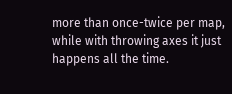more than once-twice per map, while with throwing axes it just happens all the time.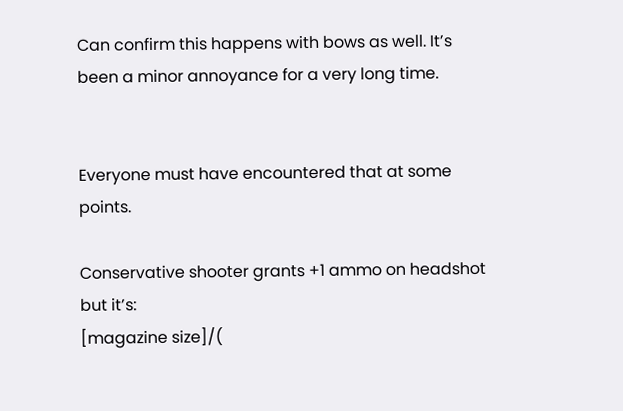Can confirm this happens with bows as well. It’s been a minor annoyance for a very long time.


Everyone must have encountered that at some points.

Conservative shooter grants +1 ammo on headshot but it’s:
[magazine size]/(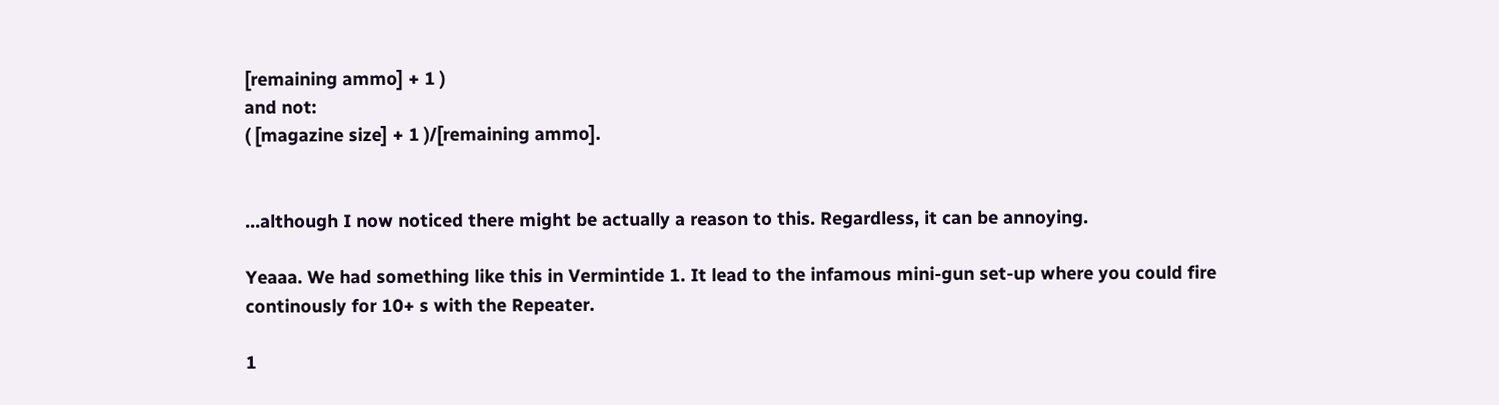[remaining ammo] + 1 )
and not:
( [magazine size] + 1 )/[remaining ammo].


…although I now noticed there might be actually a reason to this. Regardless, it can be annoying.

Yeaaa. We had something like this in Vermintide 1. It lead to the infamous mini-gun set-up where you could fire continously for 10+ s with the Repeater.

1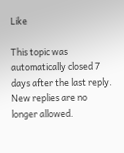Like

This topic was automatically closed 7 days after the last reply. New replies are no longer allowed.